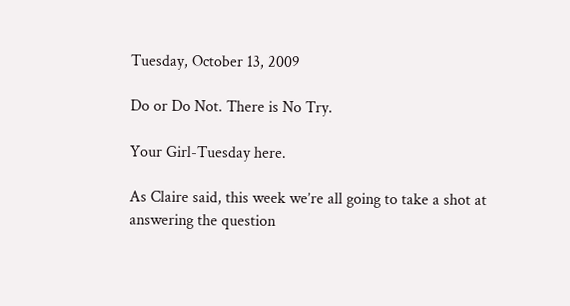Tuesday, October 13, 2009

Do or Do Not. There is No Try.

Your Girl-Tuesday here.

As Claire said, this week we’re all going to take a shot at answering the question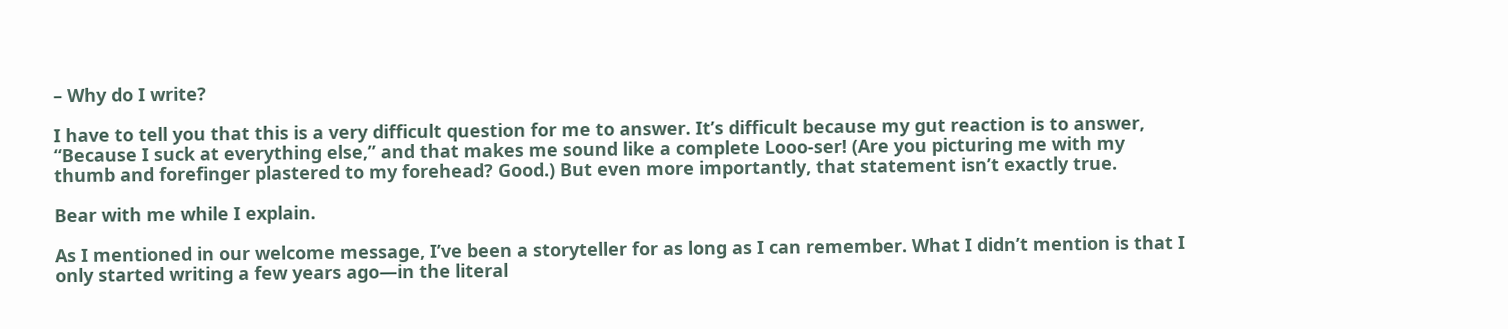– Why do I write?

I have to tell you that this is a very difficult question for me to answer. It’s difficult because my gut reaction is to answer, “Because I suck at everything else,” and that makes me sound like a complete Looo-ser! (Are you picturing me with my thumb and forefinger plastered to my forehead? Good.) But even more importantly, that statement isn’t exactly true.

Bear with me while I explain.

As I mentioned in our welcome message, I’ve been a storyteller for as long as I can remember. What I didn’t mention is that I only started writing a few years ago—in the literal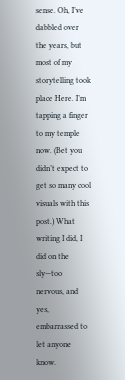sense. Oh, I’ve dabbled over the years, but most of my storytelling took place Here. I’m tapping a finger to my temple now. (Bet you didn’t expect to get so many cool visuals with this post.) What writing I did, I did on the sly—too nervous, and yes, embarrassed to let anyone know.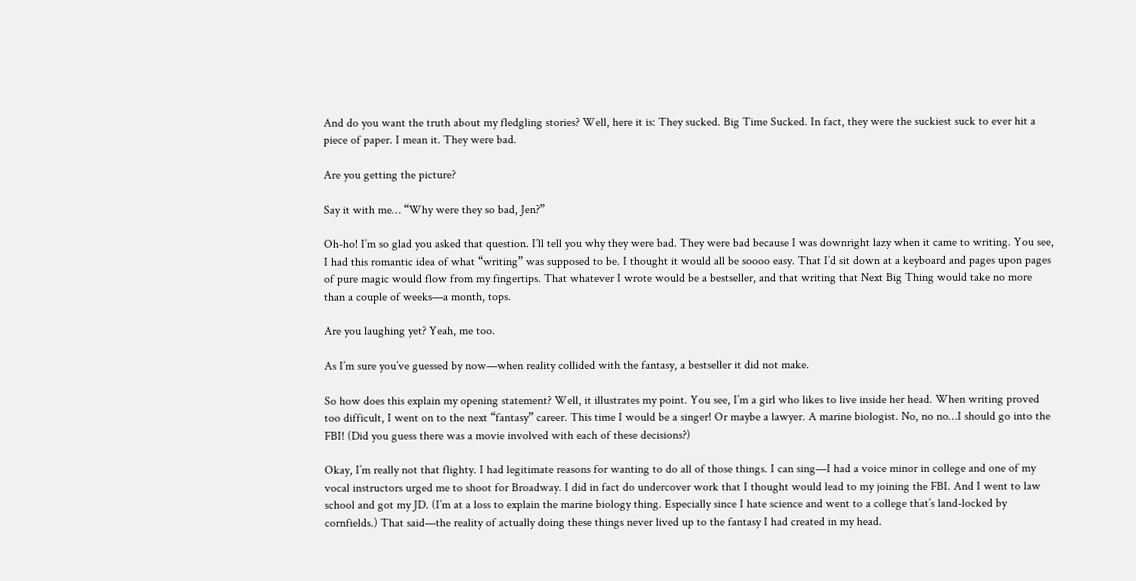And do you want the truth about my fledgling stories? Well, here it is: They sucked. Big Time Sucked. In fact, they were the suckiest suck to ever hit a piece of paper. I mean it. They were bad.

Are you getting the picture?

Say it with me… “Why were they so bad, Jen?”

Oh-ho! I’m so glad you asked that question. I’ll tell you why they were bad. They were bad because I was downright lazy when it came to writing. You see, I had this romantic idea of what “writing” was supposed to be. I thought it would all be soooo easy. That I’d sit down at a keyboard and pages upon pages of pure magic would flow from my fingertips. That whatever I wrote would be a bestseller, and that writing that Next Big Thing would take no more than a couple of weeks—a month, tops.

Are you laughing yet? Yeah, me too.

As I’m sure you’ve guessed by now—when reality collided with the fantasy, a bestseller it did not make.

So how does this explain my opening statement? Well, it illustrates my point. You see, I’m a girl who likes to live inside her head. When writing proved too difficult, I went on to the next “fantasy” career. This time I would be a singer! Or maybe a lawyer. A marine biologist. No, no no…I should go into the FBI! (Did you guess there was a movie involved with each of these decisions?)

Okay, I’m really not that flighty. I had legitimate reasons for wanting to do all of those things. I can sing—I had a voice minor in college and one of my vocal instructors urged me to shoot for Broadway. I did in fact do undercover work that I thought would lead to my joining the FBI. And I went to law school and got my JD. (I’m at a loss to explain the marine biology thing. Especially since I hate science and went to a college that’s land-locked by cornfields.) That said—the reality of actually doing these things never lived up to the fantasy I had created in my head.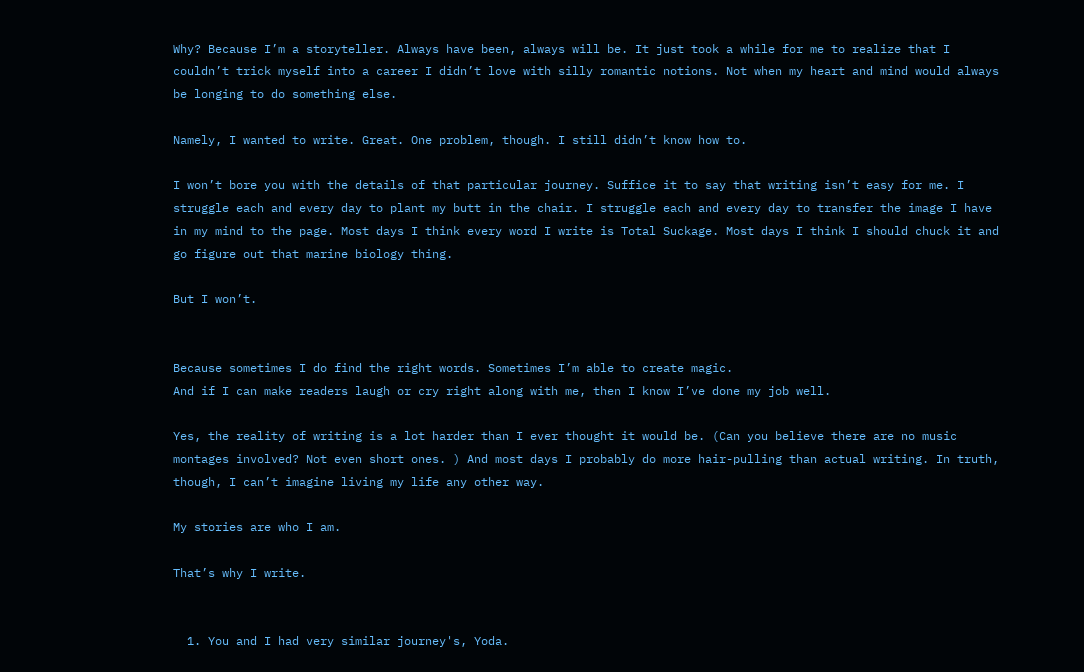Why? Because I’m a storyteller. Always have been, always will be. It just took a while for me to realize that I couldn’t trick myself into a career I didn’t love with silly romantic notions. Not when my heart and mind would always be longing to do something else.

Namely, I wanted to write. Great. One problem, though. I still didn’t know how to.

I won’t bore you with the details of that particular journey. Suffice it to say that writing isn’t easy for me. I struggle each and every day to plant my butt in the chair. I struggle each and every day to transfer the image I have in my mind to the page. Most days I think every word I write is Total Suckage. Most days I think I should chuck it and go figure out that marine biology thing.

But I won’t.


Because sometimes I do find the right words. Sometimes I’m able to create magic.
And if I can make readers laugh or cry right along with me, then I know I’ve done my job well.

Yes, the reality of writing is a lot harder than I ever thought it would be. (Can you believe there are no music montages involved? Not even short ones. ) And most days I probably do more hair-pulling than actual writing. In truth, though, I can’t imagine living my life any other way.

My stories are who I am.

That’s why I write.


  1. You and I had very similar journey's, Yoda.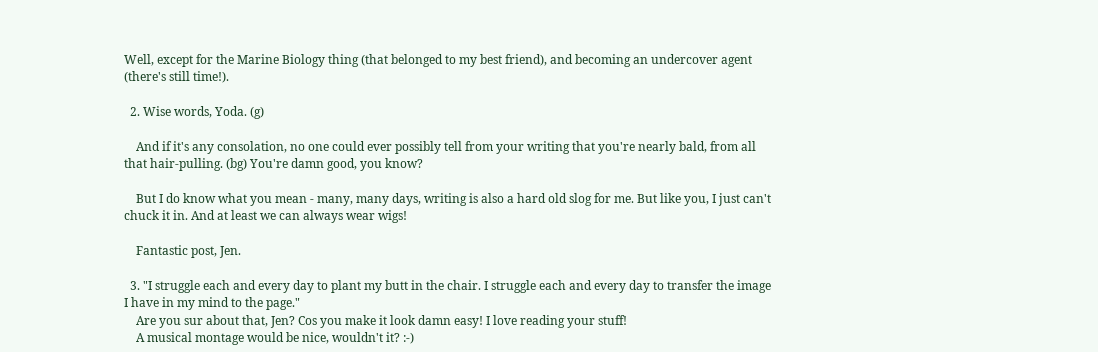Well, except for the Marine Biology thing (that belonged to my best friend), and becoming an undercover agent (there's still time!).

  2. Wise words, Yoda. (g)

    And if it's any consolation, no one could ever possibly tell from your writing that you're nearly bald, from all that hair-pulling. (bg) You're damn good, you know?

    But I do know what you mean - many, many days, writing is also a hard old slog for me. But like you, I just can't chuck it in. And at least we can always wear wigs!

    Fantastic post, Jen.

  3. "I struggle each and every day to plant my butt in the chair. I struggle each and every day to transfer the image I have in my mind to the page."
    Are you sur about that, Jen? Cos you make it look damn easy! I love reading your stuff!
    A musical montage would be nice, wouldn't it? :-)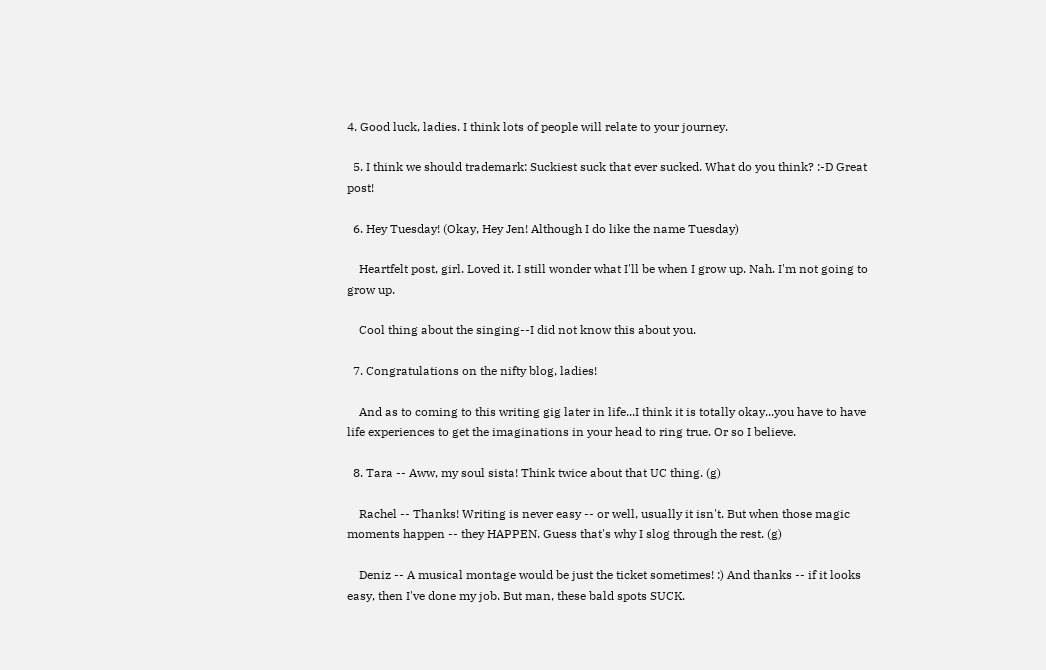4. Good luck, ladies. I think lots of people will relate to your journey.

  5. I think we should trademark: Suckiest suck that ever sucked. What do you think? :-D Great post!

  6. Hey Tuesday! (Okay, Hey Jen! Although I do like the name Tuesday)

    Heartfelt post, girl. Loved it. I still wonder what I'll be when I grow up. Nah. I'm not going to grow up.

    Cool thing about the singing--I did not know this about you.

  7. Congratulations on the nifty blog, ladies!

    And as to coming to this writing gig later in life...I think it is totally okay...you have to have life experiences to get the imaginations in your head to ring true. Or so I believe.

  8. Tara -- Aww, my soul sista! Think twice about that UC thing. (g)

    Rachel -- Thanks! Writing is never easy -- or well, usually it isn't. But when those magic moments happen -- they HAPPEN. Guess that's why I slog through the rest. (g)

    Deniz -- A musical montage would be just the ticket sometimes! :) And thanks -- if it looks easy, then I've done my job. But man, these bald spots SUCK.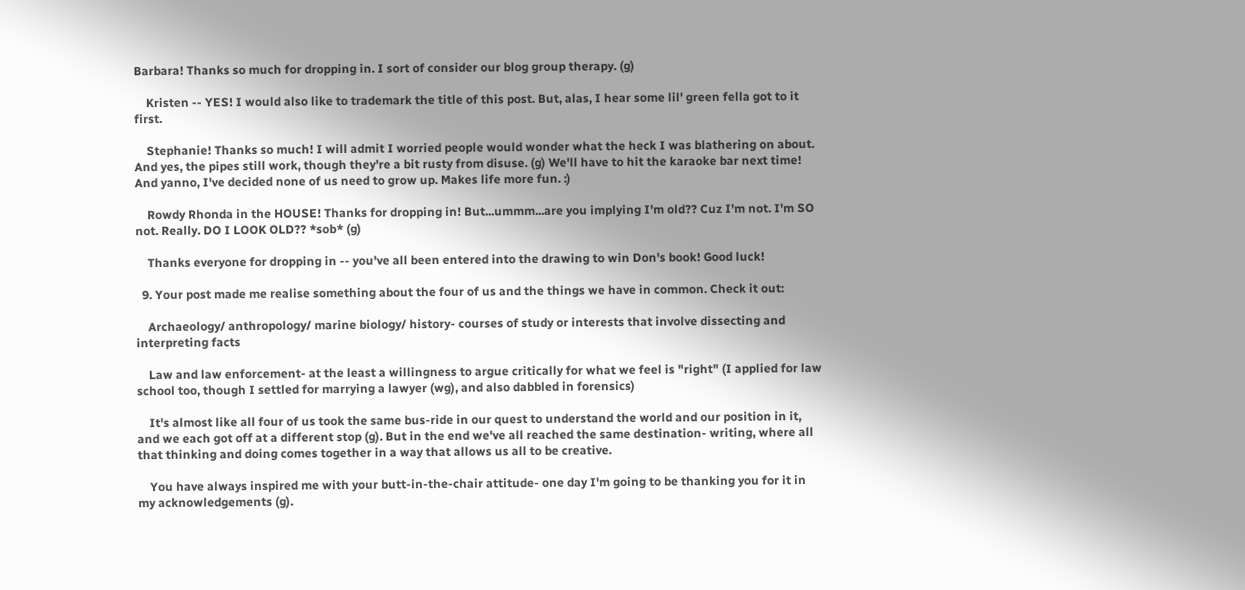Barbara! Thanks so much for dropping in. I sort of consider our blog group therapy. (g)

    Kristen -- YES! I would also like to trademark the title of this post. But, alas, I hear some lil' green fella got to it first.

    Stephanie! Thanks so much! I will admit I worried people would wonder what the heck I was blathering on about. And yes, the pipes still work, though they're a bit rusty from disuse. (g) We'll have to hit the karaoke bar next time! And yanno, I've decided none of us need to grow up. Makes life more fun. :)

    Rowdy Rhonda in the HOUSE! Thanks for dropping in! But...ummm...are you implying I'm old?? Cuz I'm not. I'm SO not. Really. DO I LOOK OLD?? *sob* (g)

    Thanks everyone for dropping in -- you've all been entered into the drawing to win Don's book! Good luck!

  9. Your post made me realise something about the four of us and the things we have in common. Check it out:

    Archaeology/ anthropology/ marine biology/ history- courses of study or interests that involve dissecting and interpreting facts

    Law and law enforcement- at the least a willingness to argue critically for what we feel is "right" (I applied for law school too, though I settled for marrying a lawyer (wg), and also dabbled in forensics)

    It's almost like all four of us took the same bus-ride in our quest to understand the world and our position in it, and we each got off at a different stop (g). But in the end we've all reached the same destination- writing, where all that thinking and doing comes together in a way that allows us all to be creative.

    You have always inspired me with your butt-in-the-chair attitude- one day I'm going to be thanking you for it in my acknowledgements (g).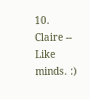10. Claire -- Like minds. :)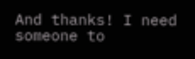And thanks! I need someone to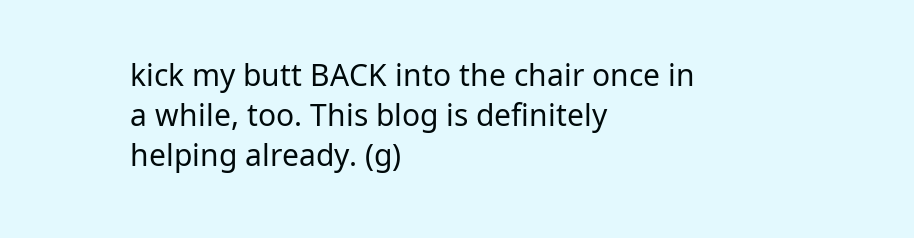kick my butt BACK into the chair once in a while, too. This blog is definitely helping already. (g)